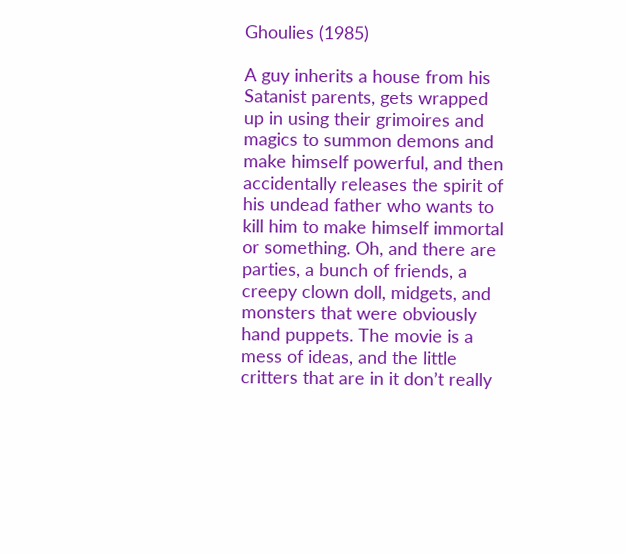Ghoulies (1985)

A guy inherits a house from his Satanist parents, gets wrapped up in using their grimoires and magics to summon demons and make himself powerful, and then accidentally releases the spirit of his undead father who wants to kill him to make himself immortal or something. Oh, and there are parties, a bunch of friends, a creepy clown doll, midgets, and monsters that were obviously hand puppets. The movie is a mess of ideas, and the little critters that are in it don’t really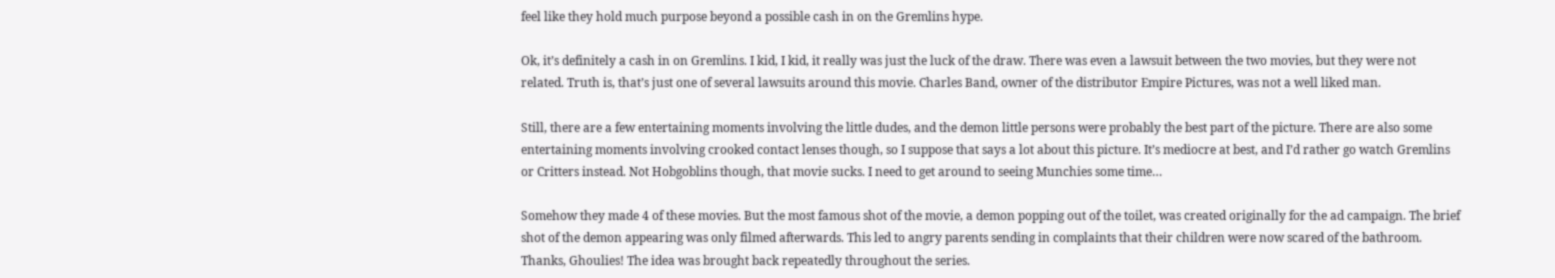feel like they hold much purpose beyond a possible cash in on the Gremlins hype.

Ok, it’s definitely a cash in on Gremlins. I kid, I kid, it really was just the luck of the draw. There was even a lawsuit between the two movies, but they were not related. Truth is, that’s just one of several lawsuits around this movie. Charles Band, owner of the distributor Empire Pictures, was not a well liked man.

Still, there are a few entertaining moments involving the little dudes, and the demon little persons were probably the best part of the picture. There are also some entertaining moments involving crooked contact lenses though, so I suppose that says a lot about this picture. It’s mediocre at best, and I’d rather go watch Gremlins or Critters instead. Not Hobgoblins though, that movie sucks. I need to get around to seeing Munchies some time…

Somehow they made 4 of these movies. But the most famous shot of the movie, a demon popping out of the toilet, was created originally for the ad campaign. The brief shot of the demon appearing was only filmed afterwards. This led to angry parents sending in complaints that their children were now scared of the bathroom. Thanks, Ghoulies! The idea was brought back repeatedly throughout the series.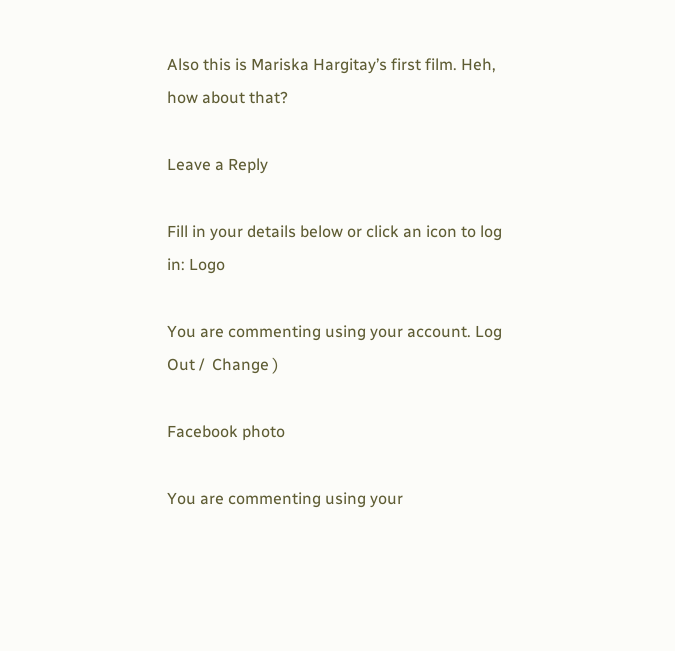Also this is Mariska Hargitay’s first film. Heh, how about that?

Leave a Reply

Fill in your details below or click an icon to log in: Logo

You are commenting using your account. Log Out /  Change )

Facebook photo

You are commenting using your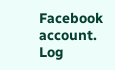Facebook account. Log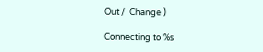Out /  Change )

Connecting to %s